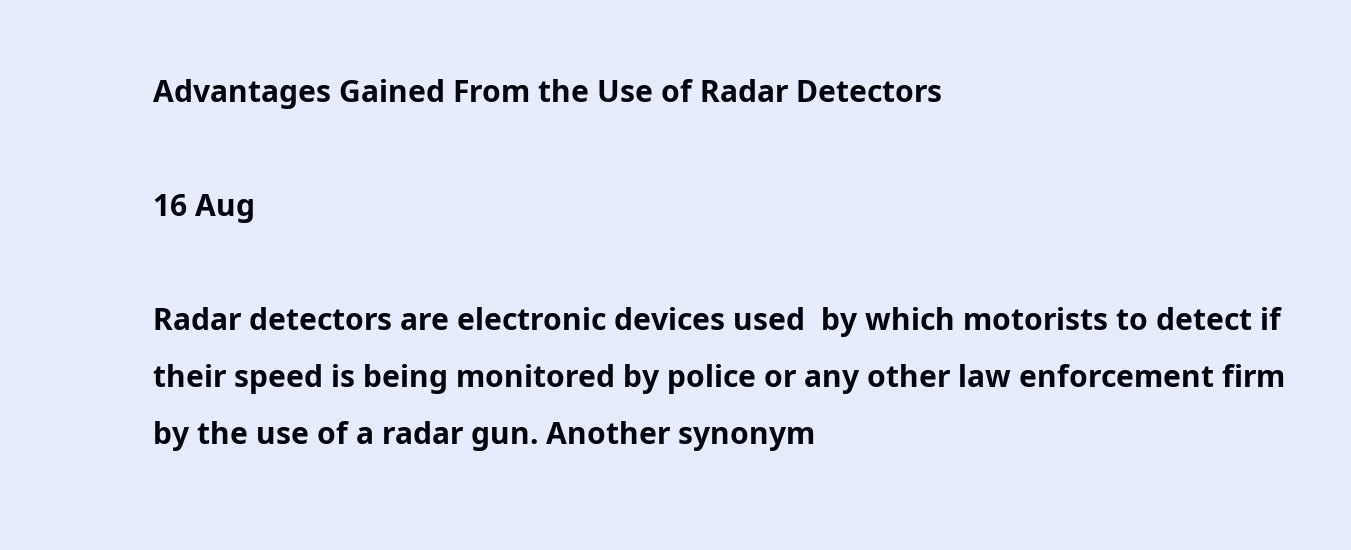Advantages Gained From the Use of Radar Detectors

16 Aug

Radar detectors are electronic devices used  by which motorists to detect if their speed is being monitored by police or any other law enforcement firm by the use of a radar gun. Another synonym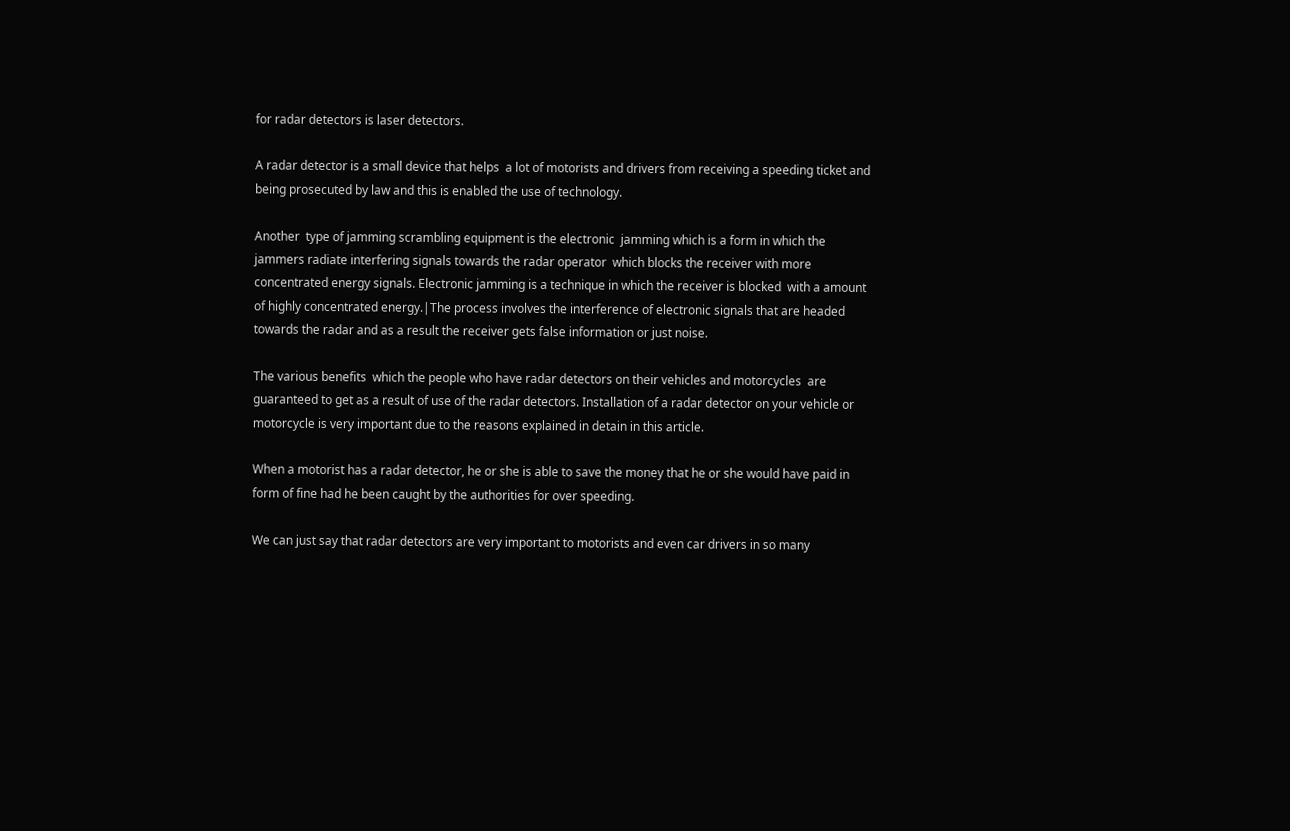for radar detectors is laser detectors.

A radar detector is a small device that helps  a lot of motorists and drivers from receiving a speeding ticket and being prosecuted by law and this is enabled the use of technology.

Another  type of jamming scrambling equipment is the electronic  jamming which is a form in which the jammers radiate interfering signals towards the radar operator  which blocks the receiver with more concentrated energy signals. Electronic jamming is a technique in which the receiver is blocked  with a amount of highly concentrated energy.|The process involves the interference of electronic signals that are headed towards the radar and as a result the receiver gets false information or just noise.

The various benefits  which the people who have radar detectors on their vehicles and motorcycles  are guaranteed to get as a result of use of the radar detectors. Installation of a radar detector on your vehicle or motorcycle is very important due to the reasons explained in detain in this article.

When a motorist has a radar detector, he or she is able to save the money that he or she would have paid in form of fine had he been caught by the authorities for over speeding.

We can just say that radar detectors are very important to motorists and even car drivers in so many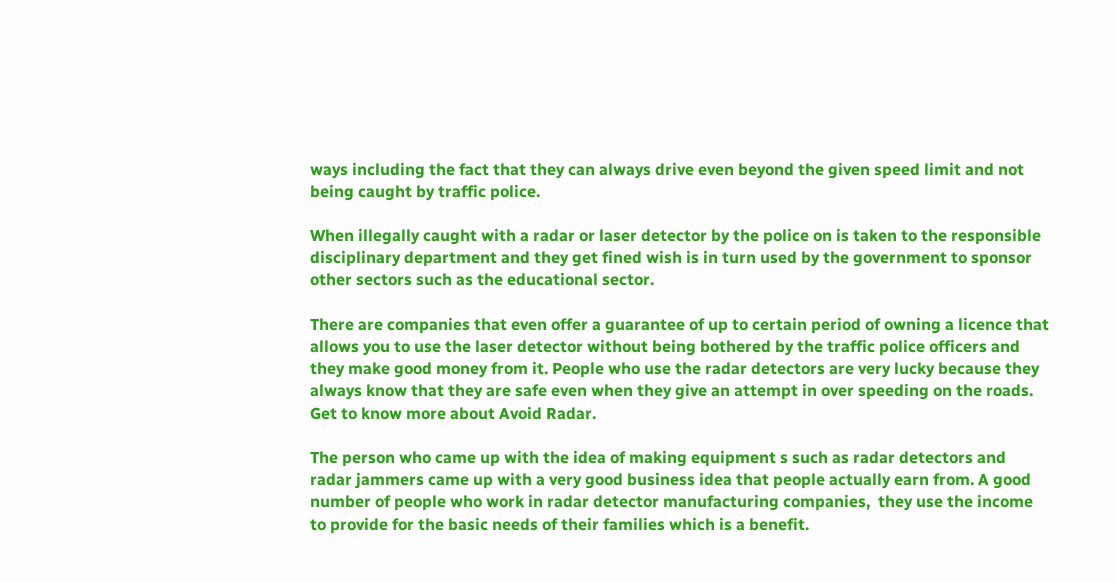ways including the fact that they can always drive even beyond the given speed limit and not being caught by traffic police.

When illegally caught with a radar or laser detector by the police on is taken to the responsible disciplinary department and they get fined wish is in turn used by the government to sponsor other sectors such as the educational sector.

There are companies that even offer a guarantee of up to certain period of owning a licence that allows you to use the laser detector without being bothered by the traffic police officers and they make good money from it. People who use the radar detectors are very lucky because they always know that they are safe even when they give an attempt in over speeding on the roads. Get to know more about Avoid Radar.

The person who came up with the idea of making equipment s such as radar detectors and radar jammers came up with a very good business idea that people actually earn from. A good number of people who work in radar detector manufacturing companies,  they use the income to provide for the basic needs of their families which is a benefit.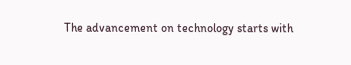The advancement on technology starts with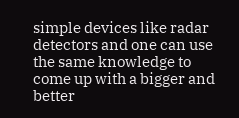simple devices like radar detectors and one can use the same knowledge to come up with a bigger and better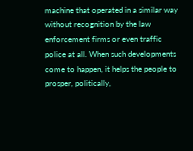machine that operated in a similar way without recognition by the law enforcement firms or even traffic police at all. When such developments come to happen, it helps the people to prosper, politically,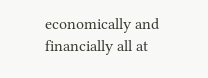economically and financially all at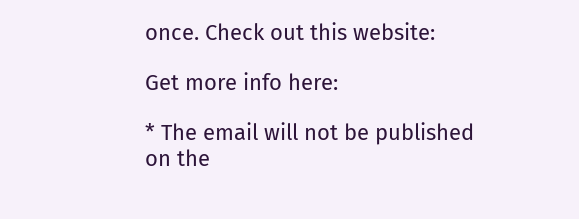once. Check out this website:

Get more info here:

* The email will not be published on the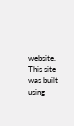website.
This site was built using